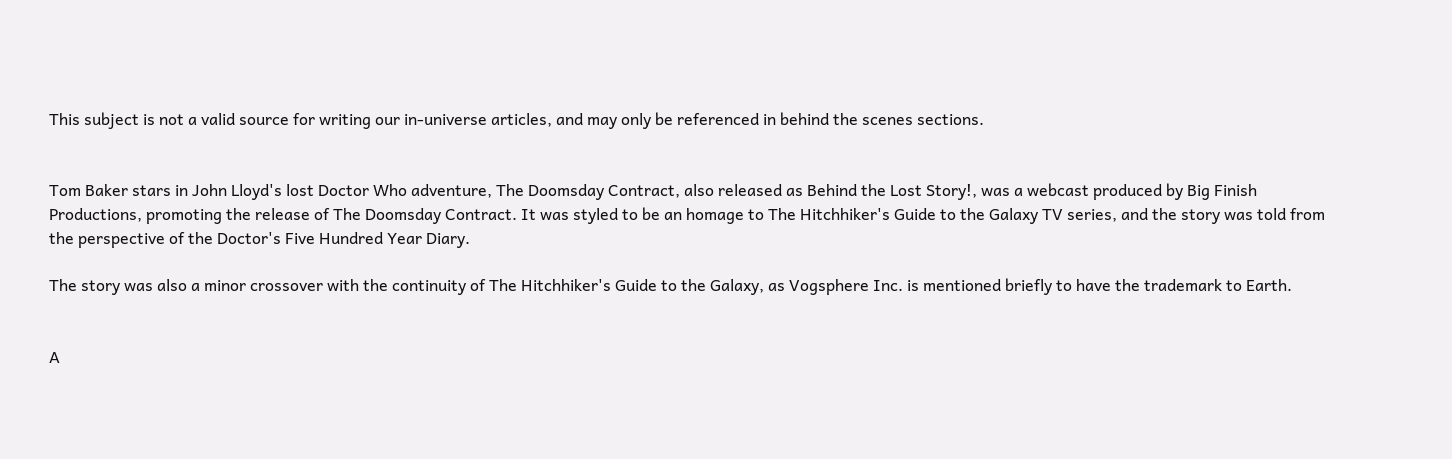This subject is not a valid source for writing our in-universe articles, and may only be referenced in behind the scenes sections.


Tom Baker stars in John Lloyd's lost Doctor Who adventure, The Doomsday Contract, also released as Behind the Lost Story!, was a webcast produced by Big Finish Productions, promoting the release of The Doomsday Contract. It was styled to be an homage to The Hitchhiker's Guide to the Galaxy TV series, and the story was told from the perspective of the Doctor's Five Hundred Year Diary.

The story was also a minor crossover with the continuity of The Hitchhiker's Guide to the Galaxy, as Vogsphere Inc. is mentioned briefly to have the trademark to Earth.


A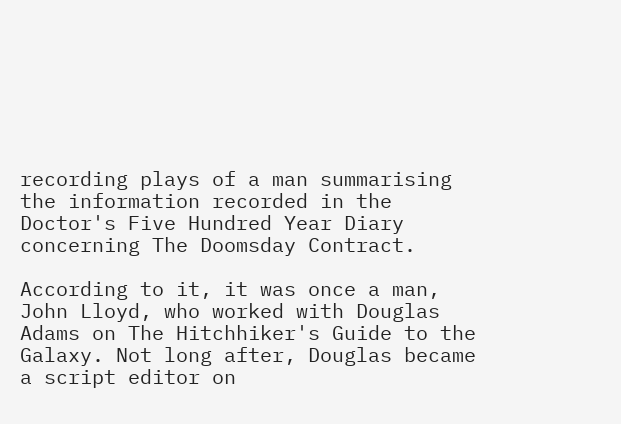recording plays of a man summarising the information recorded in the Doctor's Five Hundred Year Diary concerning The Doomsday Contract.

According to it, it was once a man, John Lloyd, who worked with Douglas Adams on The Hitchhiker's Guide to the Galaxy. Not long after, Douglas became a script editor on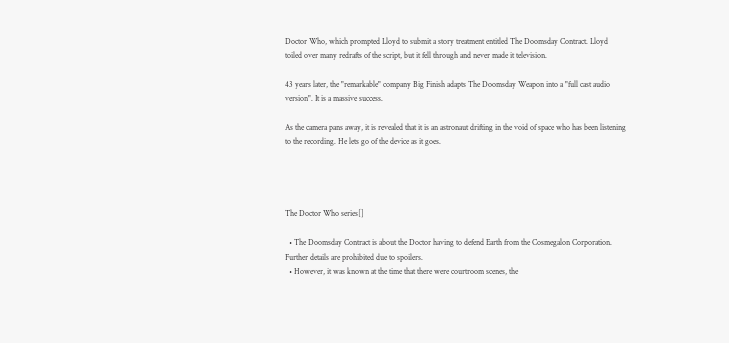Doctor Who, which prompted Lloyd to submit a story treatment entitled The Doomsday Contract. Lloyd toiled over many redrafts of the script, but it fell through and never made it television.

43 years later, the "remarkable" company Big Finish adapts The Doomsday Weapon into a "full cast audio version". It is a massive success.

As the camera pans away, it is revealed that it is an astronaut drifting in the void of space who has been listening to the recording. He lets go of the device as it goes.




The Doctor Who series[]

  • The Doomsday Contract is about the Doctor having to defend Earth from the Cosmegalon Corporation. Further details are prohibited due to spoilers.
  • However, it was known at the time that there were courtroom scenes, the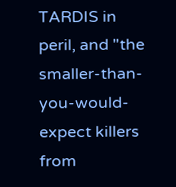TARDIS in peril, and "the smaller-than-you-would-expect killers from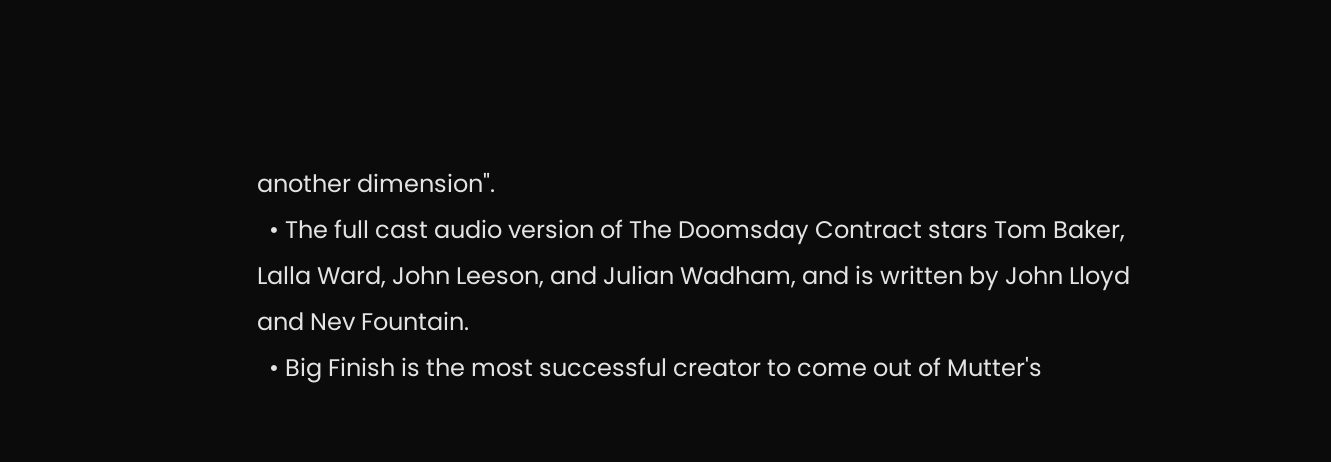another dimension".
  • The full cast audio version of The Doomsday Contract stars Tom Baker, Lalla Ward, John Leeson, and Julian Wadham, and is written by John Lloyd and Nev Fountain.
  • Big Finish is the most successful creator to come out of Mutter's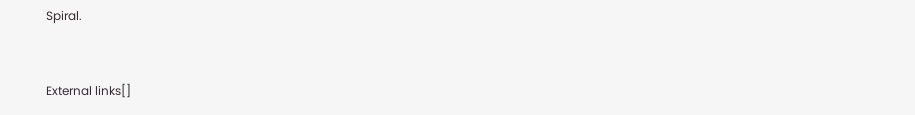Spiral.


External links[]